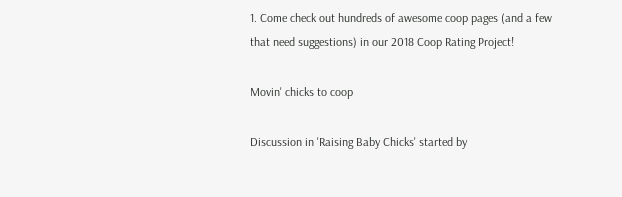1. Come check out hundreds of awesome coop pages (and a few that need suggestions) in our 2018 Coop Rating Project!

Movin' chicks to coop

Discussion in 'Raising Baby Chicks' started by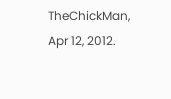TheChickMan, Apr 12, 2012.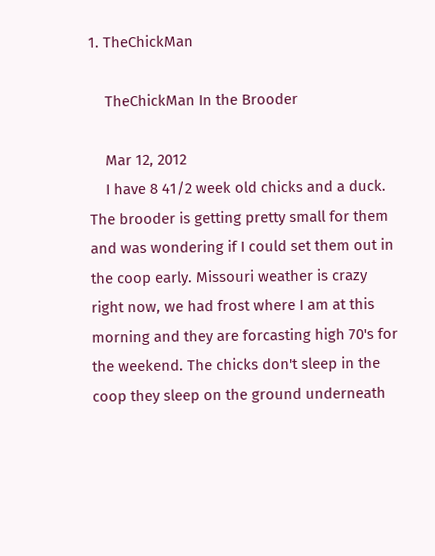1. TheChickMan

    TheChickMan In the Brooder

    Mar 12, 2012
    I have 8 41/2 week old chicks and a duck. The brooder is getting pretty small for them and was wondering if I could set them out in the coop early. Missouri weather is crazy right now, we had frost where I am at this morning and they are forcasting high 70's for the weekend. The chicks don't sleep in the coop they sleep on the ground underneath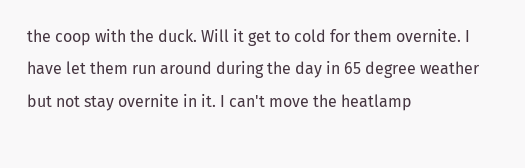the coop with the duck. Will it get to cold for them overnite. I have let them run around during the day in 65 degree weather but not stay overnite in it. I can't move the heatlamp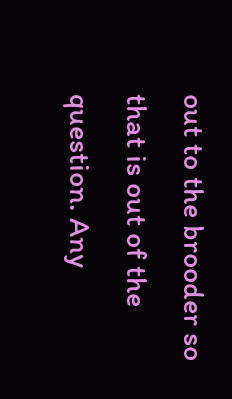out to the brooder so that is out of the question. Any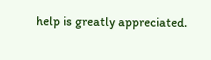help is greatly appreciated.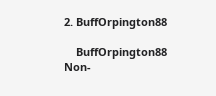2. BuffOrpington88

    BuffOrpington88 Non-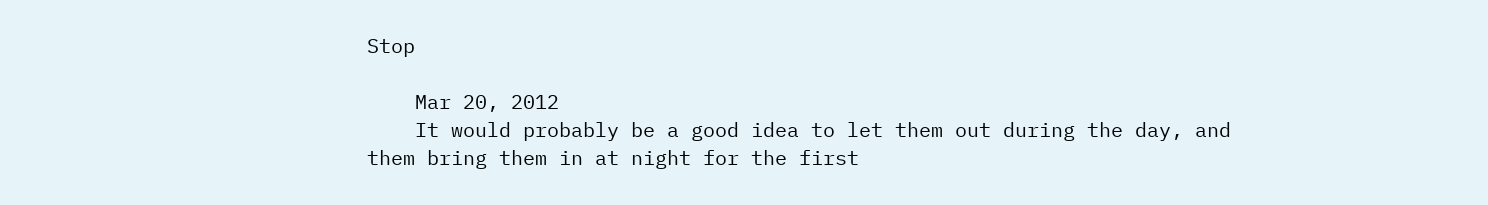Stop

    Mar 20, 2012
    It would probably be a good idea to let them out during the day, and them bring them in at night for the first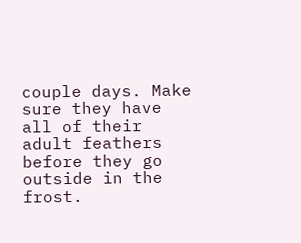couple days. Make sure they have all of their adult feathers before they go outside in the frost.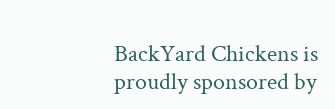BackYard Chickens is proudly sponsored by